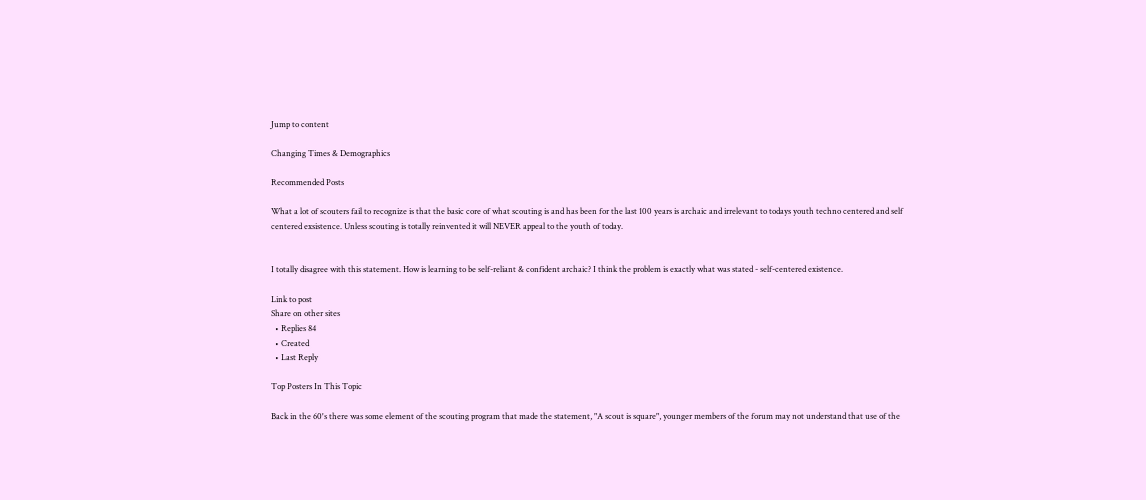Jump to content

Changing Times & Demographics

Recommended Posts

What a lot of scouters fail to recognize is that the basic core of what scouting is and has been for the last 100 years is archaic and irrelevant to todays youth techno centered and self centered exsistence. Unless scouting is totally reinvented it will NEVER appeal to the youth of today.


I totally disagree with this statement. How is learning to be self-reliant & confident archaic? I think the problem is exactly what was stated - self-centered existence.

Link to post
Share on other sites
  • Replies 84
  • Created
  • Last Reply

Top Posters In This Topic

Back in the 60's there was some element of the scouting program that made the statement, "A scout is square", younger members of the forum may not understand that use of the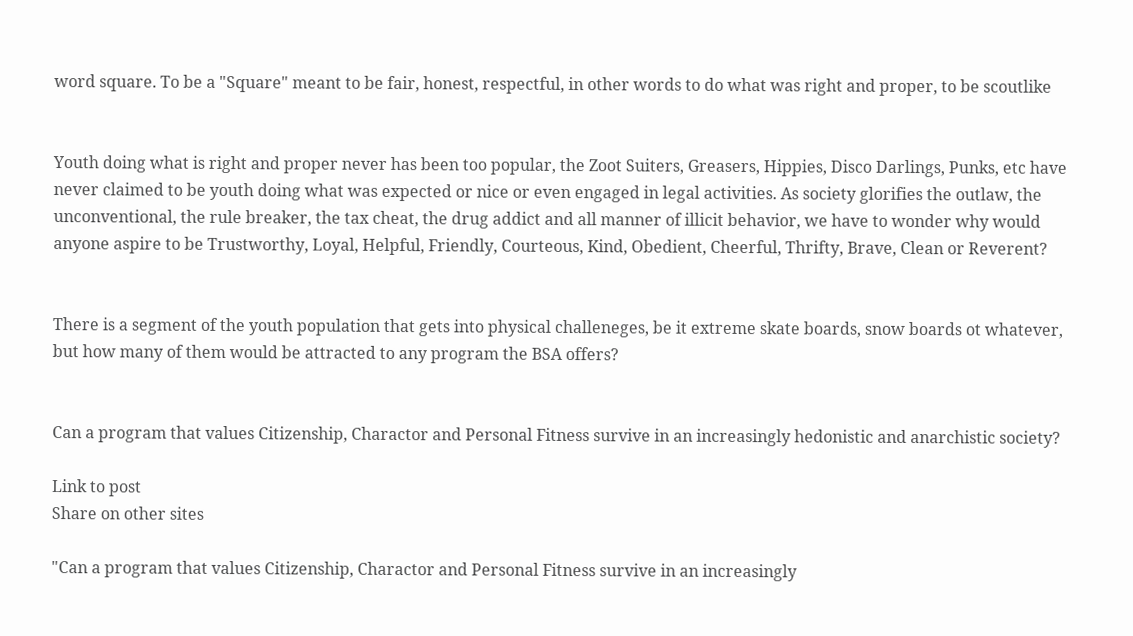word square. To be a "Square" meant to be fair, honest, respectful, in other words to do what was right and proper, to be scoutlike


Youth doing what is right and proper never has been too popular, the Zoot Suiters, Greasers, Hippies, Disco Darlings, Punks, etc have never claimed to be youth doing what was expected or nice or even engaged in legal activities. As society glorifies the outlaw, the unconventional, the rule breaker, the tax cheat, the drug addict and all manner of illicit behavior, we have to wonder why would anyone aspire to be Trustworthy, Loyal, Helpful, Friendly, Courteous, Kind, Obedient, Cheerful, Thrifty, Brave, Clean or Reverent?


There is a segment of the youth population that gets into physical challeneges, be it extreme skate boards, snow boards ot whatever, but how many of them would be attracted to any program the BSA offers?


Can a program that values Citizenship, Charactor and Personal Fitness survive in an increasingly hedonistic and anarchistic society?

Link to post
Share on other sites

"Can a program that values Citizenship, Charactor and Personal Fitness survive in an increasingly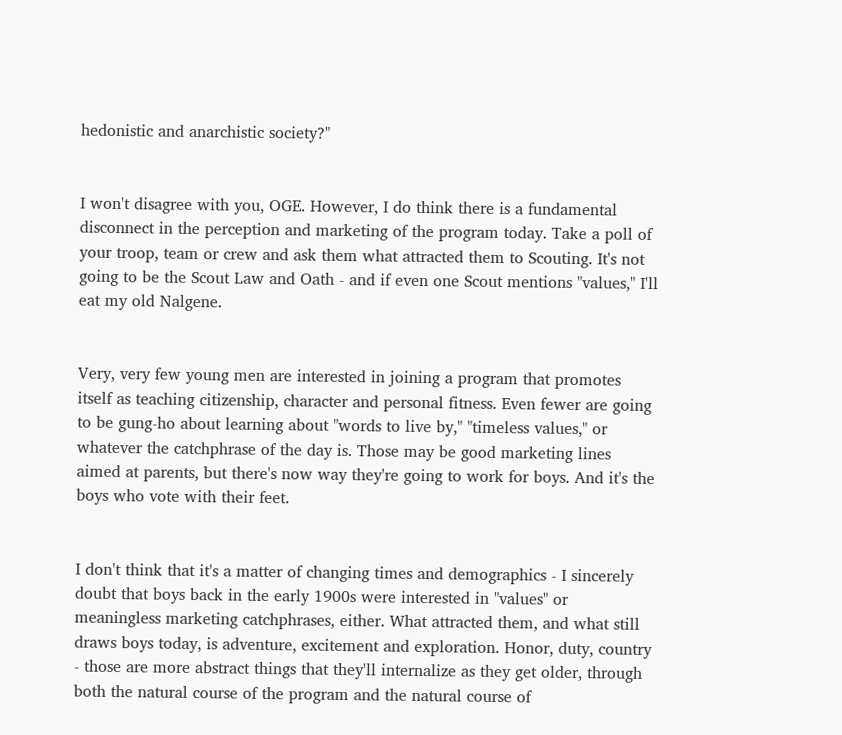hedonistic and anarchistic society?"


I won't disagree with you, OGE. However, I do think there is a fundamental disconnect in the perception and marketing of the program today. Take a poll of your troop, team or crew and ask them what attracted them to Scouting. It's not going to be the Scout Law and Oath - and if even one Scout mentions "values," I'll eat my old Nalgene.


Very, very few young men are interested in joining a program that promotes itself as teaching citizenship, character and personal fitness. Even fewer are going to be gung-ho about learning about "words to live by," "timeless values," or whatever the catchphrase of the day is. Those may be good marketing lines aimed at parents, but there's now way they're going to work for boys. And it's the boys who vote with their feet.


I don't think that it's a matter of changing times and demographics - I sincerely doubt that boys back in the early 1900s were interested in "values" or meaningless marketing catchphrases, either. What attracted them, and what still draws boys today, is adventure, excitement and exploration. Honor, duty, country - those are more abstract things that they'll internalize as they get older, through both the natural course of the program and the natural course of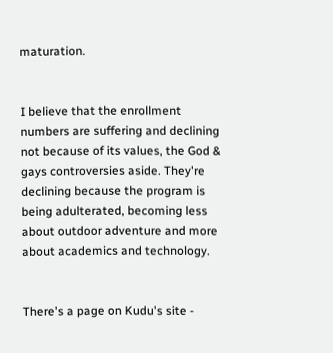maturation.


I believe that the enrollment numbers are suffering and declining not because of its values, the God & gays controversies aside. They're declining because the program is being adulterated, becoming less about outdoor adventure and more about academics and technology.


There's a page on Kudu's site -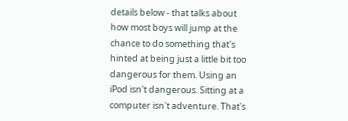details below - that talks about how most boys will jump at the chance to do something that's hinted at being just a little bit too dangerous for them. Using an iPod isn't dangerous. Sitting at a computer isn't adventure. That's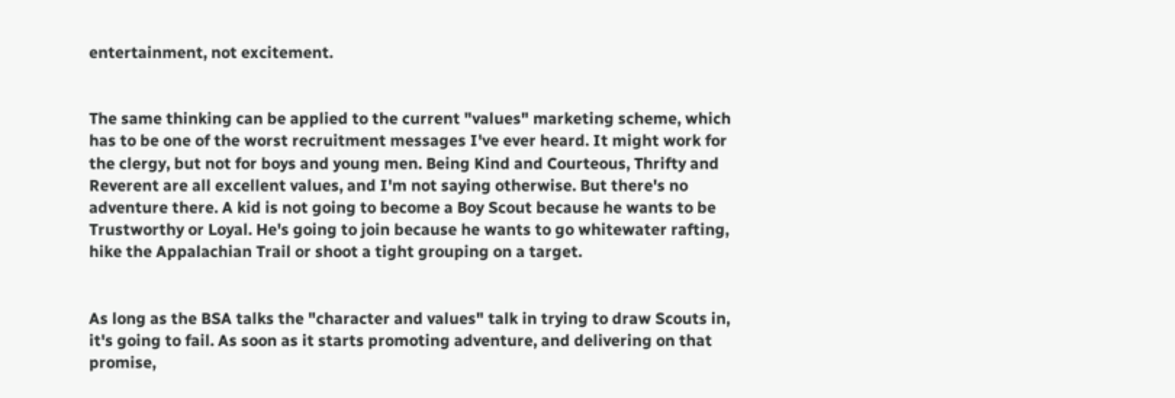entertainment, not excitement.


The same thinking can be applied to the current "values" marketing scheme, which has to be one of the worst recruitment messages I've ever heard. It might work for the clergy, but not for boys and young men. Being Kind and Courteous, Thrifty and Reverent are all excellent values, and I'm not saying otherwise. But there's no adventure there. A kid is not going to become a Boy Scout because he wants to be Trustworthy or Loyal. He's going to join because he wants to go whitewater rafting, hike the Appalachian Trail or shoot a tight grouping on a target.


As long as the BSA talks the "character and values" talk in trying to draw Scouts in, it's going to fail. As soon as it starts promoting adventure, and delivering on that promise,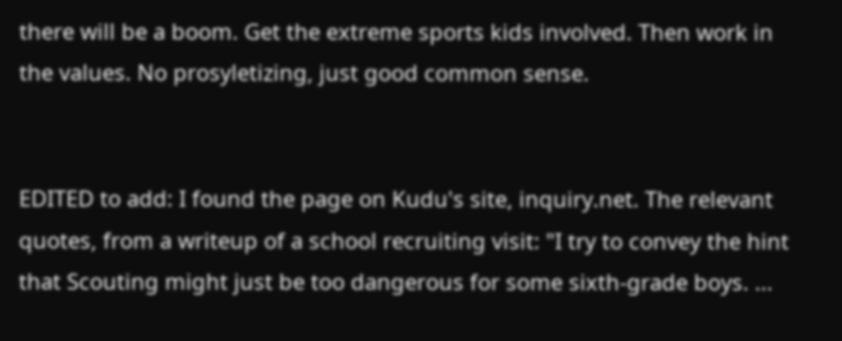there will be a boom. Get the extreme sports kids involved. Then work in the values. No prosyletizing, just good common sense.


EDITED to add: I found the page on Kudu's site, inquiry.net. The relevant quotes, from a writeup of a school recruiting visit: "I try to convey the hint that Scouting might just be too dangerous for some sixth-grade boys. ...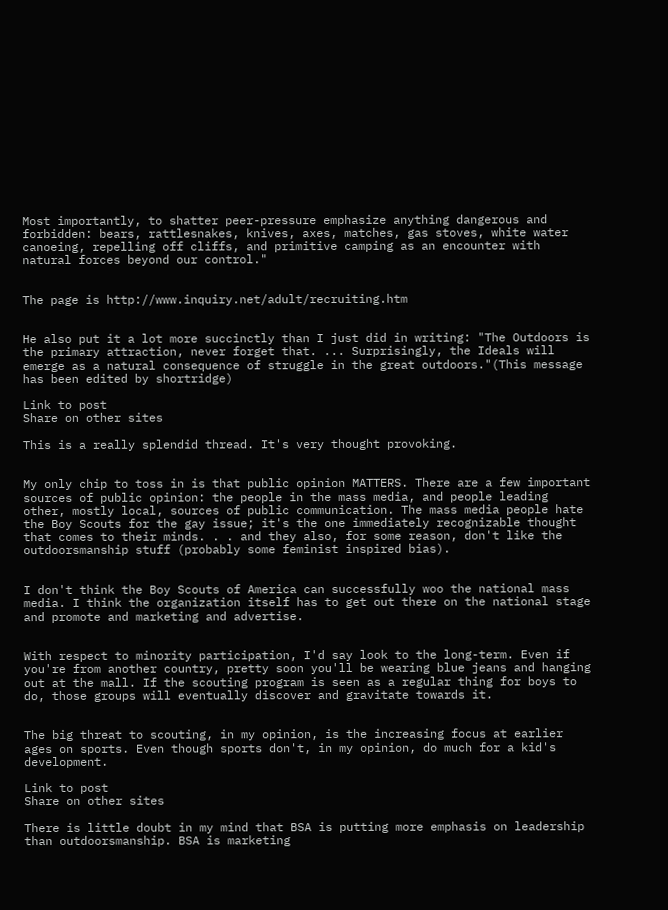Most importantly, to shatter peer-pressure emphasize anything dangerous and forbidden: bears, rattlesnakes, knives, axes, matches, gas stoves, white water canoeing, repelling off cliffs, and primitive camping as an encounter with natural forces beyond our control."


The page is http://www.inquiry.net/adult/recruiting.htm


He also put it a lot more succinctly than I just did in writing: "The Outdoors is the primary attraction, never forget that. ... Surprisingly, the Ideals will emerge as a natural consequence of struggle in the great outdoors."(This message has been edited by shortridge)

Link to post
Share on other sites

This is a really splendid thread. It's very thought provoking.


My only chip to toss in is that public opinion MATTERS. There are a few important sources of public opinion: the people in the mass media, and people leading other, mostly local, sources of public communication. The mass media people hate the Boy Scouts for the gay issue; it's the one immediately recognizable thought that comes to their minds. . . and they also, for some reason, don't like the outdoorsmanship stuff (probably some feminist inspired bias).


I don't think the Boy Scouts of America can successfully woo the national mass media. I think the organization itself has to get out there on the national stage and promote and marketing and advertise.


With respect to minority participation, I'd say look to the long-term. Even if you're from another country, pretty soon you'll be wearing blue jeans and hanging out at the mall. If the scouting program is seen as a regular thing for boys to do, those groups will eventually discover and gravitate towards it.


The big threat to scouting, in my opinion, is the increasing focus at earlier ages on sports. Even though sports don't, in my opinion, do much for a kid's development.

Link to post
Share on other sites

There is little doubt in my mind that BSA is putting more emphasis on leadership than outdoorsmanship. BSA is marketing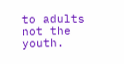to adults not the youth.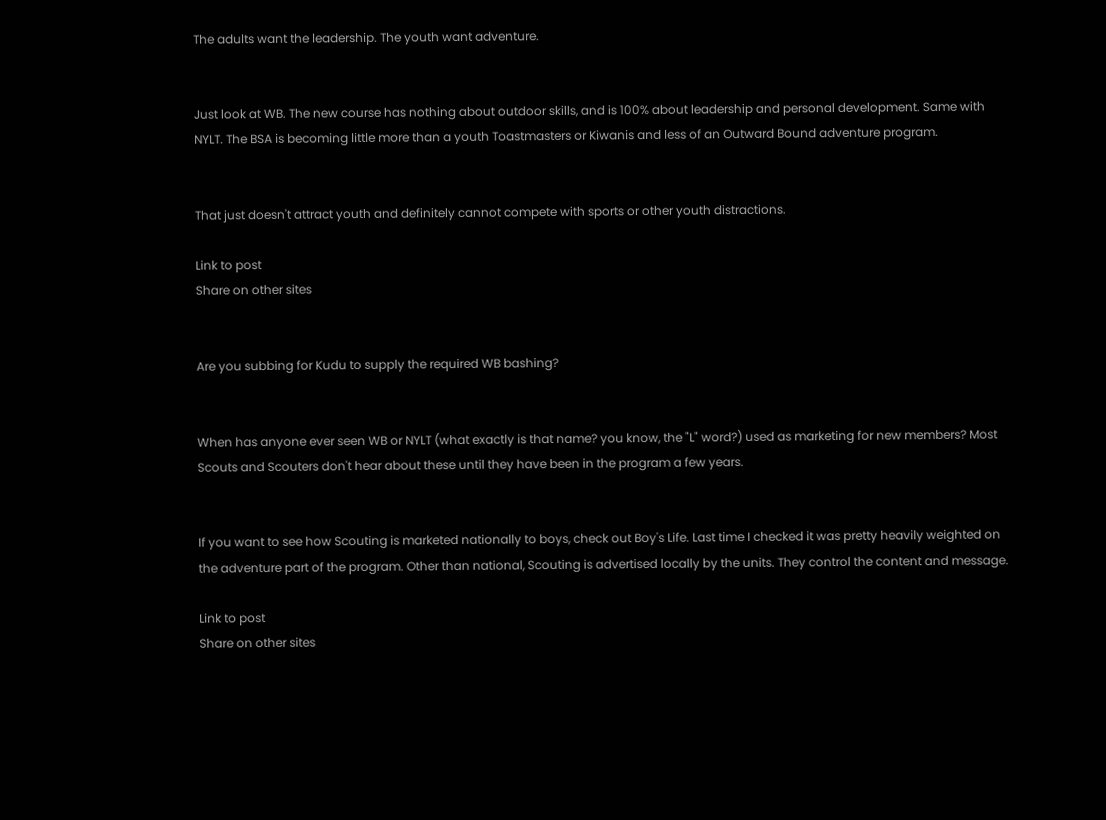The adults want the leadership. The youth want adventure.


Just look at WB. The new course has nothing about outdoor skills, and is 100% about leadership and personal development. Same with NYLT. The BSA is becoming little more than a youth Toastmasters or Kiwanis and less of an Outward Bound adventure program.


That just doesn't attract youth and definitely cannot compete with sports or other youth distractions.

Link to post
Share on other sites


Are you subbing for Kudu to supply the required WB bashing?


When has anyone ever seen WB or NYLT (what exactly is that name? you know, the "L" word?) used as marketing for new members? Most Scouts and Scouters don't hear about these until they have been in the program a few years.


If you want to see how Scouting is marketed nationally to boys, check out Boy's Life. Last time I checked it was pretty heavily weighted on the adventure part of the program. Other than national, Scouting is advertised locally by the units. They control the content and message.

Link to post
Share on other sites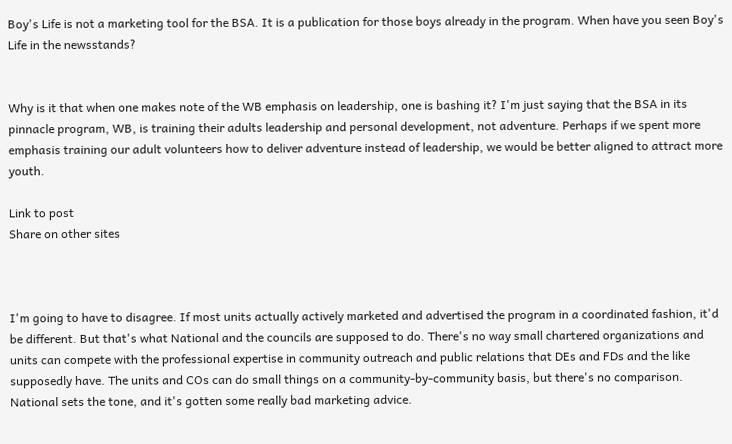Boy's Life is not a marketing tool for the BSA. It is a publication for those boys already in the program. When have you seen Boy's Life in the newsstands?


Why is it that when one makes note of the WB emphasis on leadership, one is bashing it? I'm just saying that the BSA in its pinnacle program, WB, is training their adults leadership and personal development, not adventure. Perhaps if we spent more emphasis training our adult volunteers how to deliver adventure instead of leadership, we would be better aligned to attract more youth.

Link to post
Share on other sites



I'm going to have to disagree. If most units actually actively marketed and advertised the program in a coordinated fashion, it'd be different. But that's what National and the councils are supposed to do. There's no way small chartered organizations and units can compete with the professional expertise in community outreach and public relations that DEs and FDs and the like supposedly have. The units and COs can do small things on a community-by-community basis, but there's no comparison. National sets the tone, and it's gotten some really bad marketing advice.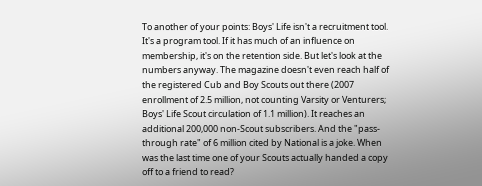To another of your points: Boys' Life isn't a recruitment tool. It's a program tool. If it has much of an influence on membership, it's on the retention side. But let's look at the numbers anyway. The magazine doesn't even reach half of the registered Cub and Boy Scouts out there (2007 enrollment of 2.5 million, not counting Varsity or Venturers; Boys' Life Scout circulation of 1.1 million). It reaches an additional 200,000 non-Scout subscribers. And the "pass-through rate" of 6 million cited by National is a joke. When was the last time one of your Scouts actually handed a copy off to a friend to read?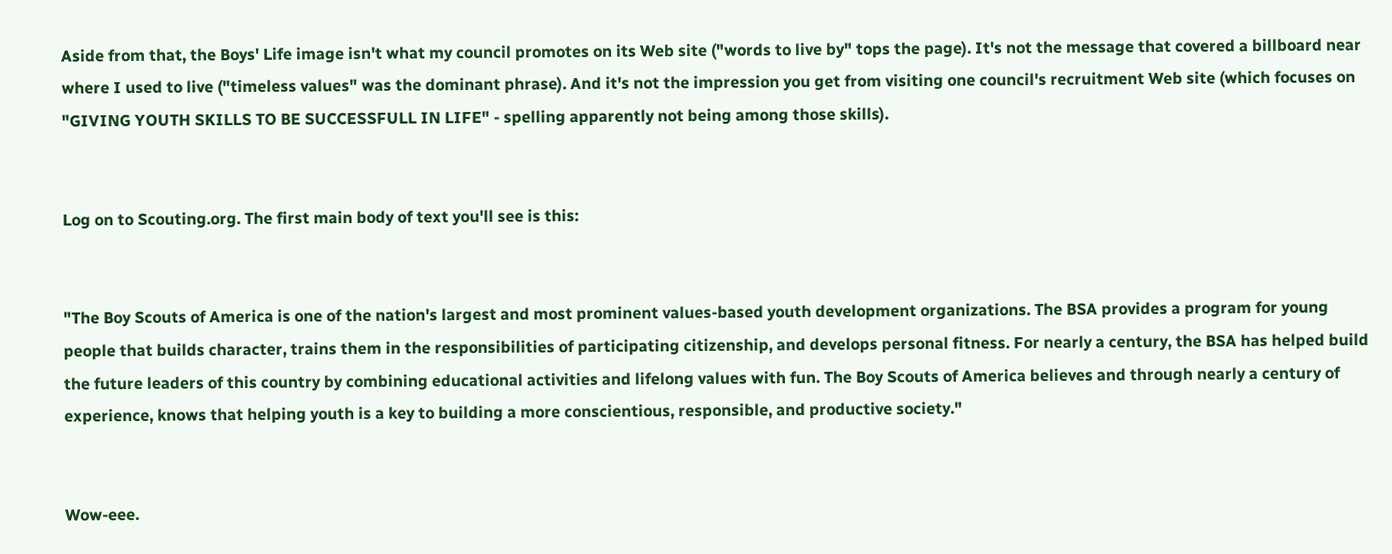Aside from that, the Boys' Life image isn't what my council promotes on its Web site ("words to live by" tops the page). It's not the message that covered a billboard near where I used to live ("timeless values" was the dominant phrase). And it's not the impression you get from visiting one council's recruitment Web site (which focuses on "GIVING YOUTH SKILLS TO BE SUCCESSFULL IN LIFE" - spelling apparently not being among those skills).


Log on to Scouting.org. The first main body of text you'll see is this:


"The Boy Scouts of America is one of the nation's largest and most prominent values-based youth development organizations. The BSA provides a program for young people that builds character, trains them in the responsibilities of participating citizenship, and develops personal fitness. For nearly a century, the BSA has helped build the future leaders of this country by combining educational activities and lifelong values with fun. The Boy Scouts of America believes and through nearly a century of experience, knows that helping youth is a key to building a more conscientious, responsible, and productive society."


Wow-eee.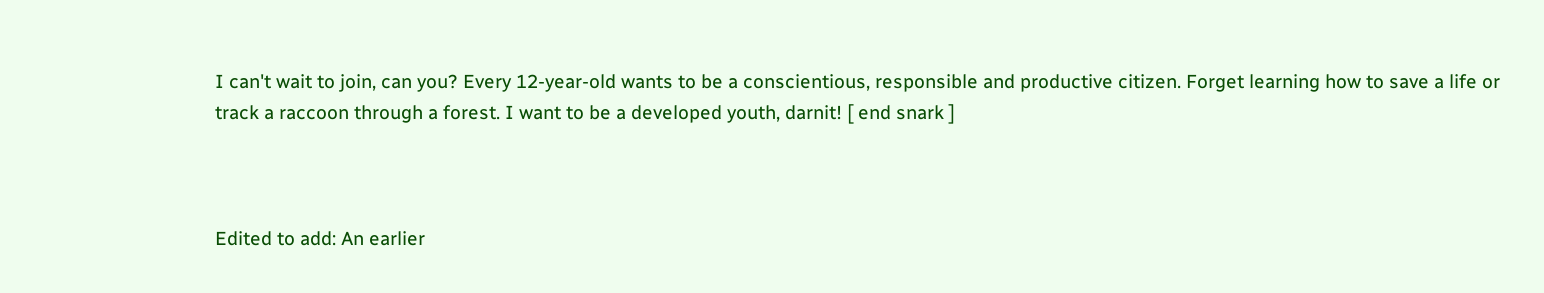I can't wait to join, can you? Every 12-year-old wants to be a conscientious, responsible and productive citizen. Forget learning how to save a life or track a raccoon through a forest. I want to be a developed youth, darnit! [ end snark ]



Edited to add: An earlier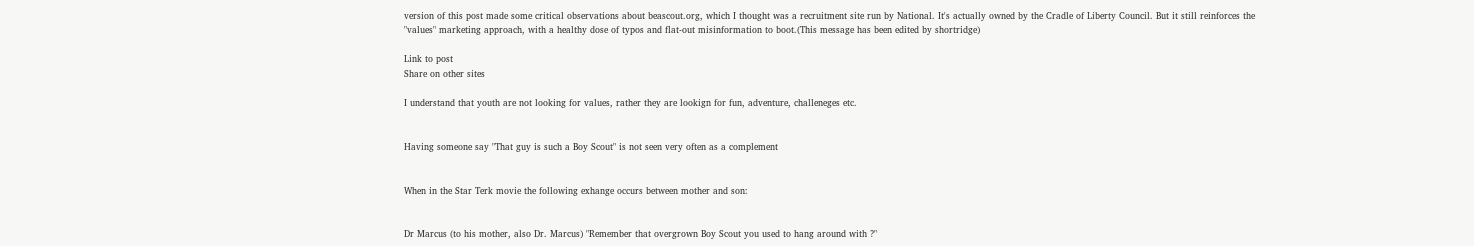version of this post made some critical observations about beascout.org, which I thought was a recruitment site run by National. It's actually owned by the Cradle of Liberty Council. But it still reinforces the "values" marketing approach, with a healthy dose of typos and flat-out misinformation to boot.(This message has been edited by shortridge)

Link to post
Share on other sites

I understand that youth are not looking for values, rather they are lookign for fun, adventure, challeneges etc.


Having someone say "That guy is such a Boy Scout" is not seen very often as a complement


When in the Star Terk movie the following exhange occurs between mother and son:


Dr Marcus (to his mother, also Dr. Marcus) "Remember that overgrown Boy Scout you used to hang around with ?"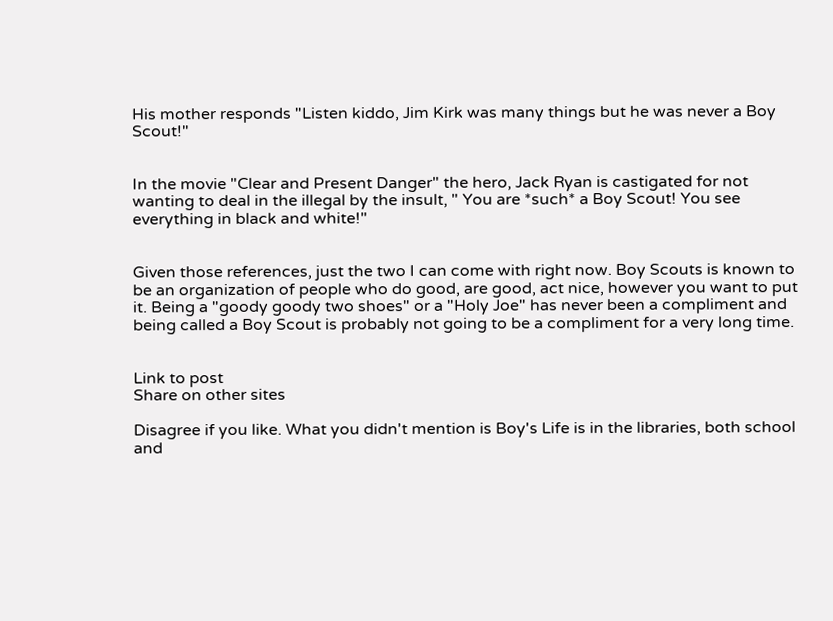His mother responds "Listen kiddo, Jim Kirk was many things but he was never a Boy Scout!"


In the movie "Clear and Present Danger" the hero, Jack Ryan is castigated for not wanting to deal in the illegal by the insult, " You are *such* a Boy Scout! You see everything in black and white!"


Given those references, just the two I can come with right now. Boy Scouts is known to be an organization of people who do good, are good, act nice, however you want to put it. Being a "goody goody two shoes" or a "Holy Joe" has never been a compliment and being called a Boy Scout is probably not going to be a compliment for a very long time.


Link to post
Share on other sites

Disagree if you like. What you didn't mention is Boy's Life is in the libraries, both school and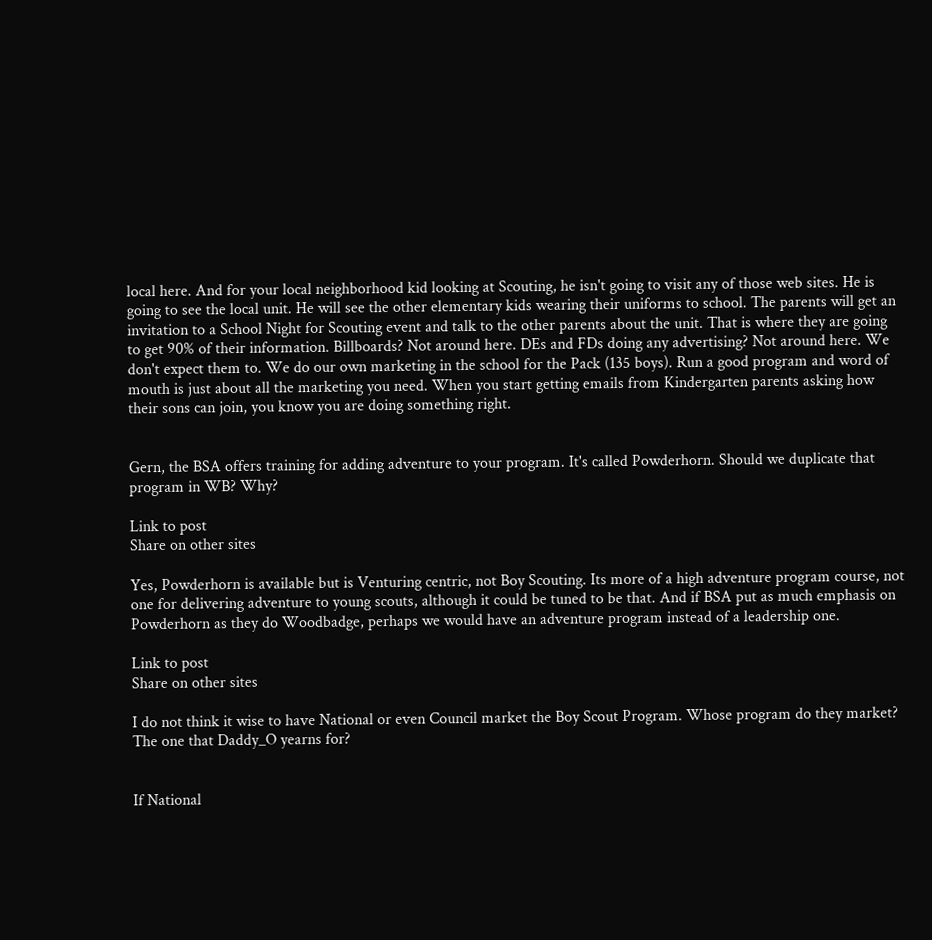local here. And for your local neighborhood kid looking at Scouting, he isn't going to visit any of those web sites. He is going to see the local unit. He will see the other elementary kids wearing their uniforms to school. The parents will get an invitation to a School Night for Scouting event and talk to the other parents about the unit. That is where they are going to get 90% of their information. Billboards? Not around here. DEs and FDs doing any advertising? Not around here. We don't expect them to. We do our own marketing in the school for the Pack (135 boys). Run a good program and word of mouth is just about all the marketing you need. When you start getting emails from Kindergarten parents asking how their sons can join, you know you are doing something right.


Gern, the BSA offers training for adding adventure to your program. It's called Powderhorn. Should we duplicate that program in WB? Why?

Link to post
Share on other sites

Yes, Powderhorn is available but is Venturing centric, not Boy Scouting. Its more of a high adventure program course, not one for delivering adventure to young scouts, although it could be tuned to be that. And if BSA put as much emphasis on Powderhorn as they do Woodbadge, perhaps we would have an adventure program instead of a leadership one.

Link to post
Share on other sites

I do not think it wise to have National or even Council market the Boy Scout Program. Whose program do they market? The one that Daddy_O yearns for?


If National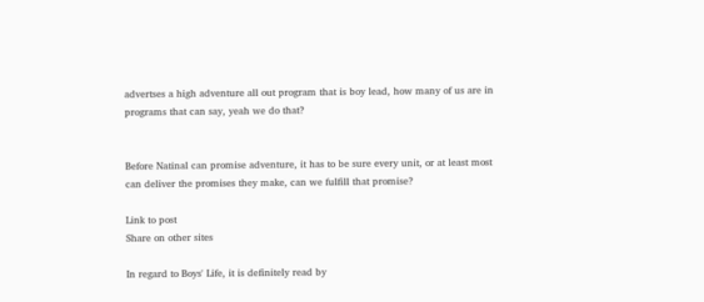advertses a high adventure all out program that is boy lead, how many of us are in programs that can say, yeah we do that?


Before Natinal can promise adventure, it has to be sure every unit, or at least most can deliver the promises they make, can we fulfill that promise?

Link to post
Share on other sites

In regard to Boys' Life, it is definitely read by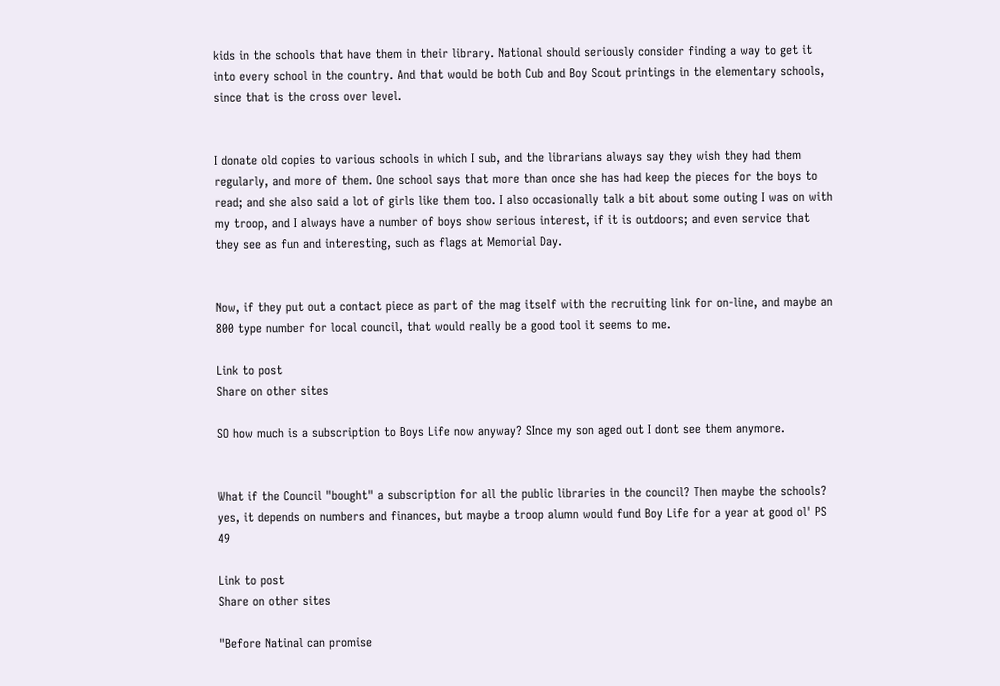kids in the schools that have them in their library. National should seriously consider finding a way to get it into every school in the country. And that would be both Cub and Boy Scout printings in the elementary schools, since that is the cross over level.


I donate old copies to various schools in which I sub, and the librarians always say they wish they had them regularly, and more of them. One school says that more than once she has had keep the pieces for the boys to read; and she also said a lot of girls like them too. I also occasionally talk a bit about some outing I was on with my troop, and I always have a number of boys show serious interest, if it is outdoors; and even service that they see as fun and interesting, such as flags at Memorial Day.


Now, if they put out a contact piece as part of the mag itself with the recruiting link for on-line, and maybe an 800 type number for local council, that would really be a good tool it seems to me.

Link to post
Share on other sites

SO how much is a subscription to Boys Life now anyway? SInce my son aged out I dont see them anymore.


What if the Council "bought" a subscription for all the public libraries in the council? Then maybe the schools? yes, it depends on numbers and finances, but maybe a troop alumn would fund Boy Life for a year at good ol' PS 49

Link to post
Share on other sites

"Before Natinal can promise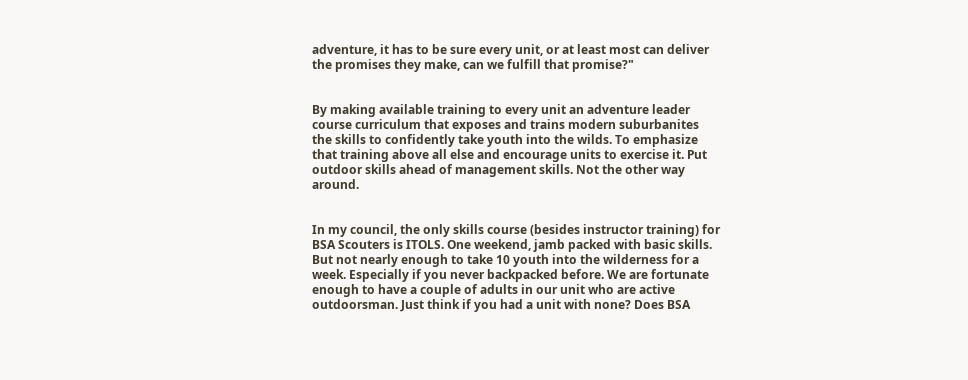adventure, it has to be sure every unit, or at least most can deliver the promises they make, can we fulfill that promise?"


By making available training to every unit an adventure leader course curriculum that exposes and trains modern suburbanites the skills to confidently take youth into the wilds. To emphasize that training above all else and encourage units to exercise it. Put outdoor skills ahead of management skills. Not the other way around.


In my council, the only skills course (besides instructor training) for BSA Scouters is ITOLS. One weekend, jamb packed with basic skills. But not nearly enough to take 10 youth into the wilderness for a week. Especially if you never backpacked before. We are fortunate enough to have a couple of adults in our unit who are active outdoorsman. Just think if you had a unit with none? Does BSA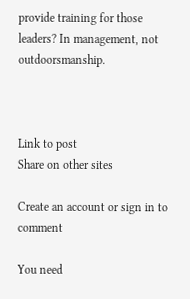provide training for those leaders? In management, not outdoorsmanship.



Link to post
Share on other sites

Create an account or sign in to comment

You need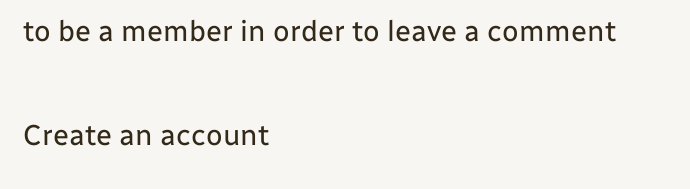to be a member in order to leave a comment

Create an account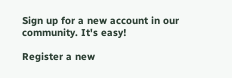Sign up for a new account in our community. It's easy!

Register a new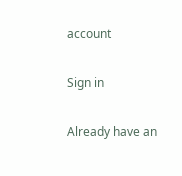account

Sign in

Already have an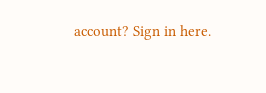account? Sign in here.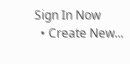Sign In Now
  • Create New...